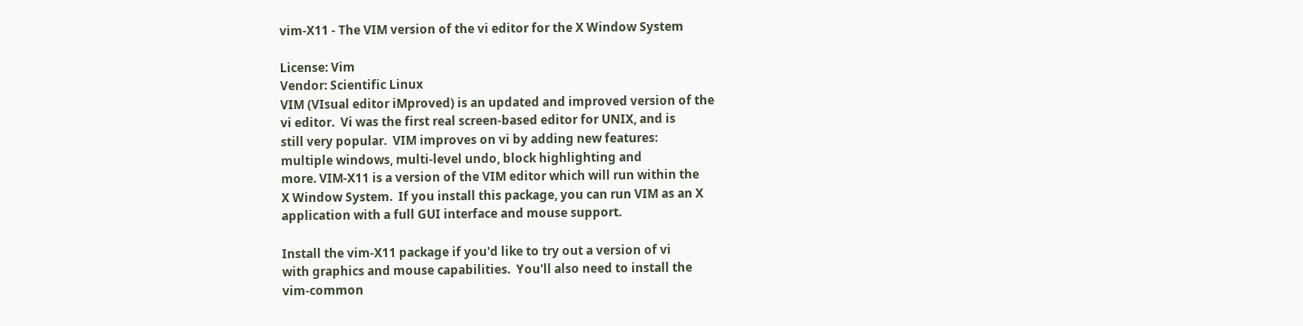vim-X11 - The VIM version of the vi editor for the X Window System

License: Vim
Vendor: Scientific Linux
VIM (VIsual editor iMproved) is an updated and improved version of the
vi editor.  Vi was the first real screen-based editor for UNIX, and is
still very popular.  VIM improves on vi by adding new features:
multiple windows, multi-level undo, block highlighting and
more. VIM-X11 is a version of the VIM editor which will run within the
X Window System.  If you install this package, you can run VIM as an X
application with a full GUI interface and mouse support.

Install the vim-X11 package if you'd like to try out a version of vi
with graphics and mouse capabilities.  You'll also need to install the
vim-common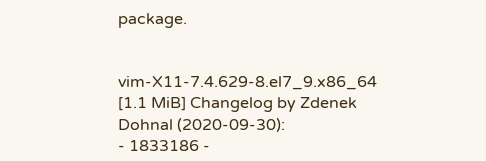package.


vim-X11-7.4.629-8.el7_9.x86_64 [1.1 MiB] Changelog by Zdenek Dohnal (2020-09-30):
- 1833186 -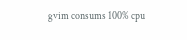gvim consums 100% cpu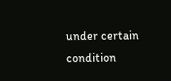under certain condition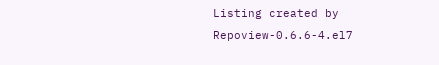Listing created by Repoview-0.6.6-4.el7